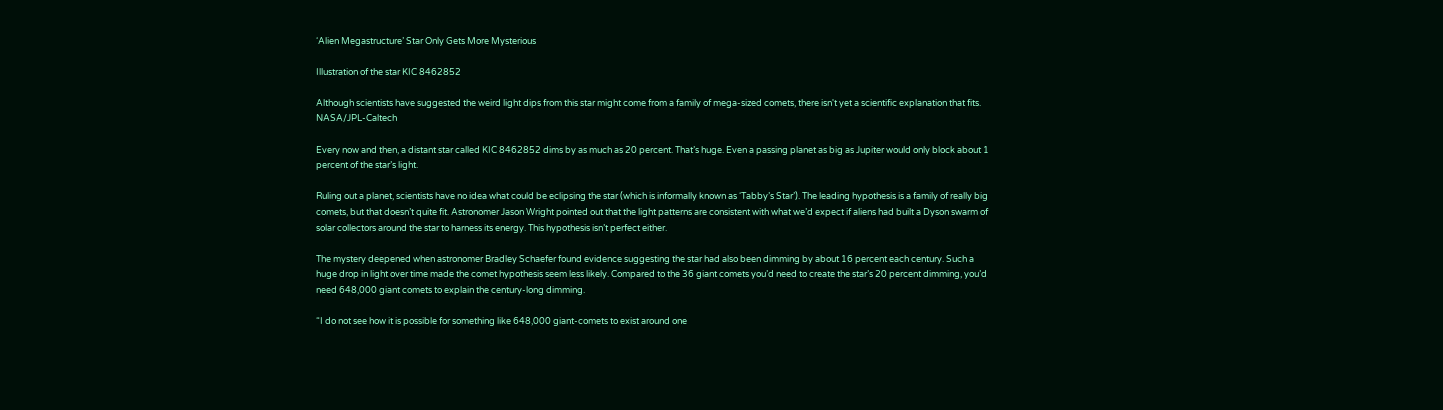‘Alien Megastructure’ Star Only Gets More Mysterious

Illustration of the star KIC 8462852

Although scientists have suggested the weird light dips from this star might come from a family of mega-sized comets, there isn't yet a scientific explanation that fits. NASA/JPL-Caltech

Every now and then, a distant star called KIC 8462852 dims by as much as 20 percent. That’s huge. Even a passing planet as big as Jupiter would only block about 1 percent of the star’s light.

Ruling out a planet, scientists have no idea what could be eclipsing the star (which is informally known as ‘Tabby’s Star’). The leading hypothesis is a family of really big comets, but that doesn’t quite fit. Astronomer Jason Wright pointed out that the light patterns are consistent with what we’d expect if aliens had built a Dyson swarm of solar collectors around the star to harness its energy. This hypothesis isn’t perfect either.

The mystery deepened when astronomer Bradley Schaefer found evidence suggesting the star had also been dimming by about 16 percent each century. Such a huge drop in light over time made the comet hypothesis seem less likely. Compared to the 36 giant comets you’d need to create the star’s 20 percent dimming, you’d need 648,000 giant comets to explain the century-long dimming.

“I do not see how it is possible for something like 648,000 giant-comets to exist around one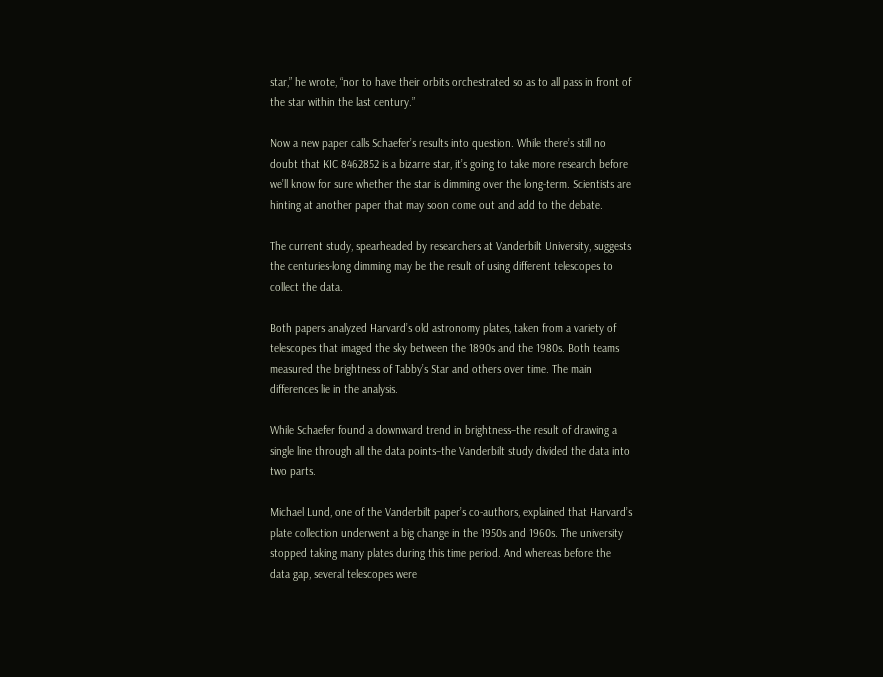star,” he wrote, “nor to have their orbits orchestrated so as to all pass in front of the star within the last century.”

Now a new paper calls Schaefer’s results into question. While there’s still no doubt that KIC 8462852 is a bizarre star, it’s going to take more research before we’ll know for sure whether the star is dimming over the long-term. Scientists are hinting at another paper that may soon come out and add to the debate.

The current study, spearheaded by researchers at Vanderbilt University, suggests the centuries-long dimming may be the result of using different telescopes to collect the data.

Both papers analyzed Harvard’s old astronomy plates, taken from a variety of telescopes that imaged the sky between the 1890s and the 1980s. Both teams measured the brightness of Tabby’s Star and others over time. The main differences lie in the analysis.

While Schaefer found a downward trend in brightness–the result of drawing a single line through all the data points–the Vanderbilt study divided the data into two parts.

Michael Lund, one of the Vanderbilt paper’s co-authors, explained that Harvard’s plate collection underwent a big change in the 1950s and 1960s. The university stopped taking many plates during this time period. And whereas before the data gap, several telescopes were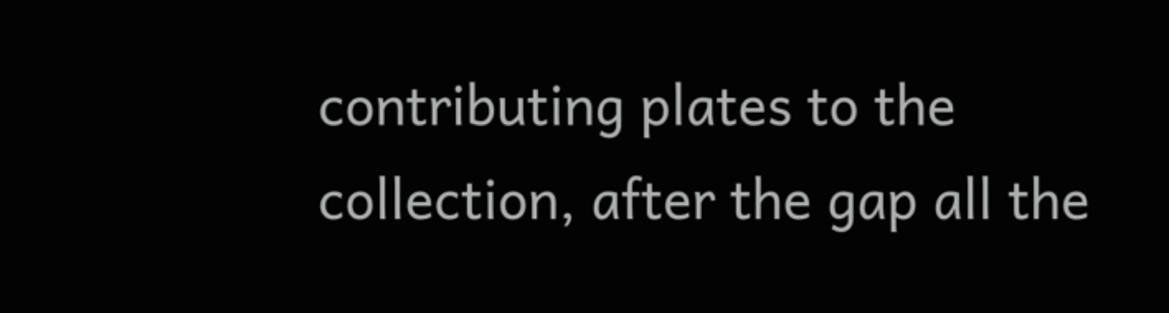contributing plates to the collection, after the gap all the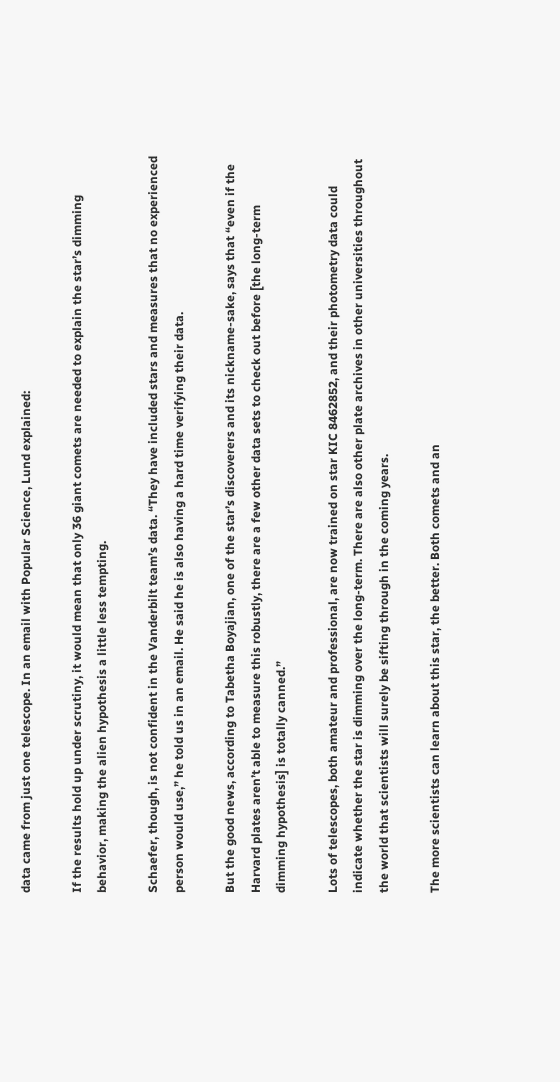data came from just one telescope. In an email with Popular Science, Lund explained:

If the results hold up under scrutiny, it would mean that only 36 giant comets are needed to explain the star’s dimming behavior, making the alien hypothesis a little less tempting.

Schaefer, though, is not confident in the Vanderbilt team’s data. “They have included stars and measures that no experienced person would use,” he told us in an email. He said he is also having a hard time verifying their data.

But the good news, according to Tabetha Boyajian, one of the star’s discoverers and its nickname-sake, says that “even if the Harvard plates aren’t able to measure this robustly, there are a few other data sets to check out before [the long-term dimming hypothesis] is totally canned.”

Lots of telescopes, both amateur and professional, are now trained on star KIC 8462852, and their photometry data could indicate whether the star is dimming over the long-term. There are also other plate archives in other universities throughout the world that scientists will surely be sifting through in the coming years.

The more scientists can learn about this star, the better. Both comets and an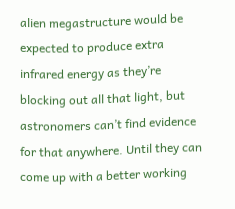alien megastructure would be expected to produce extra infrared energy as they’re blocking out all that light, but astronomers can’t find evidence for that anywhere. Until they can come up with a better working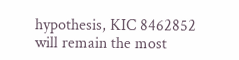hypothesis, KIC 8462852 will remain the most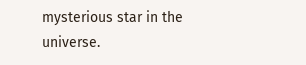mysterious star in the universe.